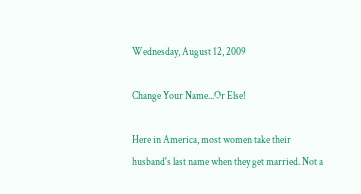Wednesday, August 12, 2009

Change Your Name...Or Else!

Here in America, most women take their husband's last name when they get married. Not a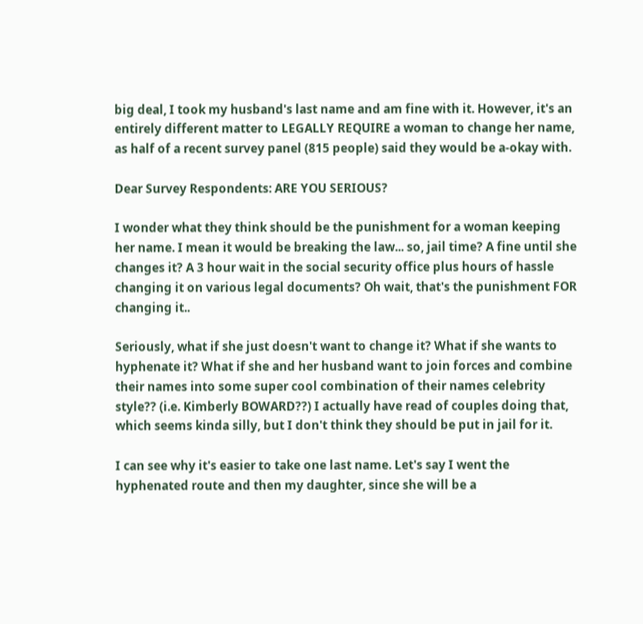big deal, I took my husband's last name and am fine with it. However, it's an entirely different matter to LEGALLY REQUIRE a woman to change her name, as half of a recent survey panel (815 people) said they would be a-okay with.

Dear Survey Respondents: ARE YOU SERIOUS?

I wonder what they think should be the punishment for a woman keeping her name. I mean it would be breaking the law... so, jail time? A fine until she changes it? A 3 hour wait in the social security office plus hours of hassle changing it on various legal documents? Oh wait, that's the punishment FOR changing it..

Seriously, what if she just doesn't want to change it? What if she wants to hyphenate it? What if she and her husband want to join forces and combine their names into some super cool combination of their names celebrity style?? (i.e. Kimberly BOWARD??) I actually have read of couples doing that, which seems kinda silly, but I don't think they should be put in jail for it.

I can see why it's easier to take one last name. Let's say I went the hyphenated route and then my daughter, since she will be a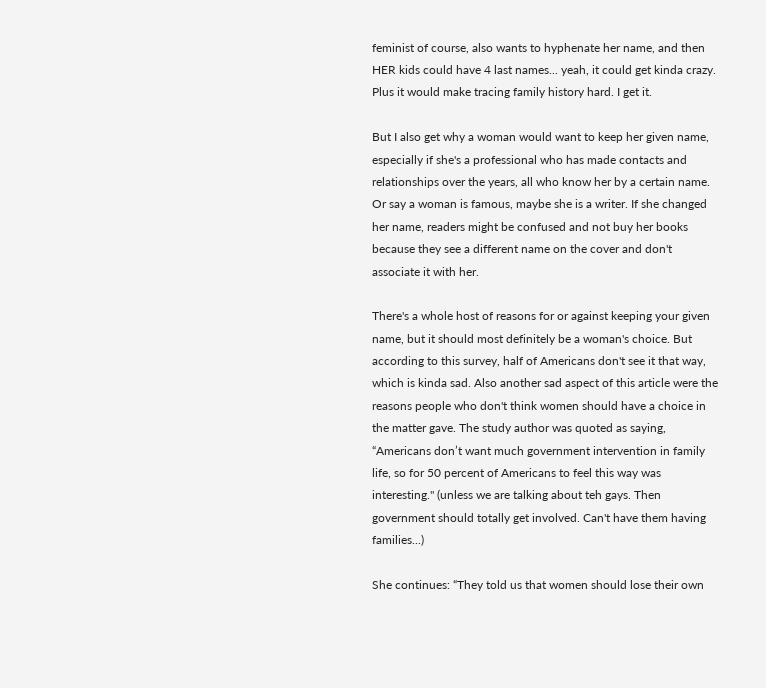feminist of course, also wants to hyphenate her name, and then HER kids could have 4 last names... yeah, it could get kinda crazy. Plus it would make tracing family history hard. I get it.

But I also get why a woman would want to keep her given name, especially if she's a professional who has made contacts and relationships over the years, all who know her by a certain name. Or say a woman is famous, maybe she is a writer. If she changed her name, readers might be confused and not buy her books because they see a different name on the cover and don't associate it with her.

There's a whole host of reasons for or against keeping your given name, but it should most definitely be a woman's choice. But according to this survey, half of Americans don't see it that way, which is kinda sad. Also another sad aspect of this article were the reasons people who don't think women should have a choice in the matter gave. The study author was quoted as saying, “Americans don’t want much government intervention in family life, so for 50 percent of Americans to feel this way was interesting." (unless we are talking about teh gays. Then government should totally get involved. Can't have them having families...)

She continues: “They told us that women should lose their own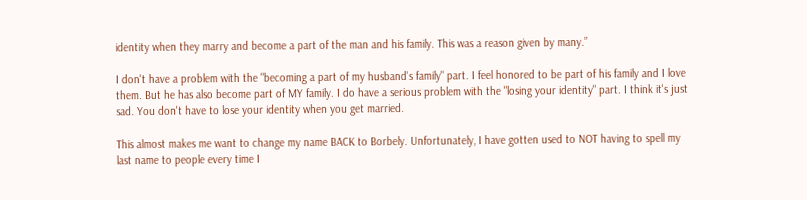identity when they marry and become a part of the man and his family. This was a reason given by many.”

I don't have a problem with the "becoming a part of my husband's family" part. I feel honored to be part of his family and I love them. But he has also become part of MY family. I do have a serious problem with the "losing your identity" part. I think it's just sad. You don't have to lose your identity when you get married.

This almost makes me want to change my name BACK to Borbely. Unfortunately, I have gotten used to NOT having to spell my last name to people every time I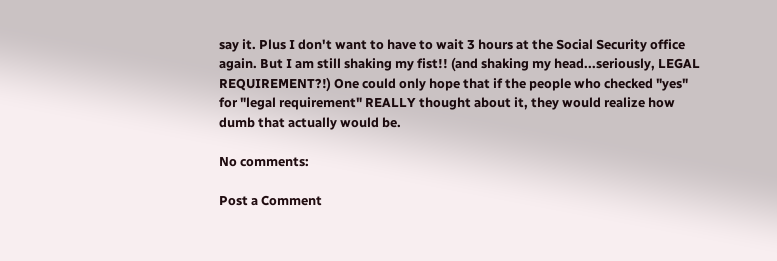say it. Plus I don't want to have to wait 3 hours at the Social Security office again. But I am still shaking my fist!! (and shaking my head...seriously, LEGAL REQUIREMENT?!) One could only hope that if the people who checked "yes" for "legal requirement" REALLY thought about it, they would realize how dumb that actually would be.

No comments:

Post a Comment